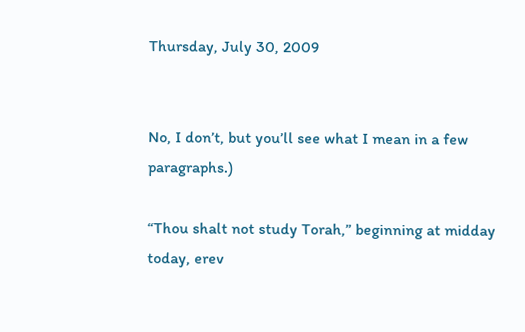Thursday, July 30, 2009


No, I don’t, but you’ll see what I mean in a few paragraphs.)

“Thou shalt not study Torah,” beginning at midday today, erev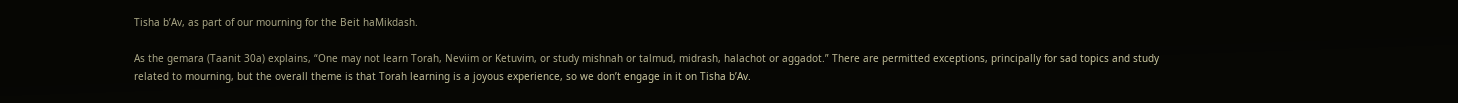Tisha b’Av, as part of our mourning for the Beit haMikdash.

As the gemara (Taanit 30a) explains, “One may not learn Torah, Neviim or Ketuvim, or study mishnah or talmud, midrash, halachot or aggadot.” There are permitted exceptions, principally for sad topics and study related to mourning, but the overall theme is that Torah learning is a joyous experience, so we don’t engage in it on Tisha b’Av.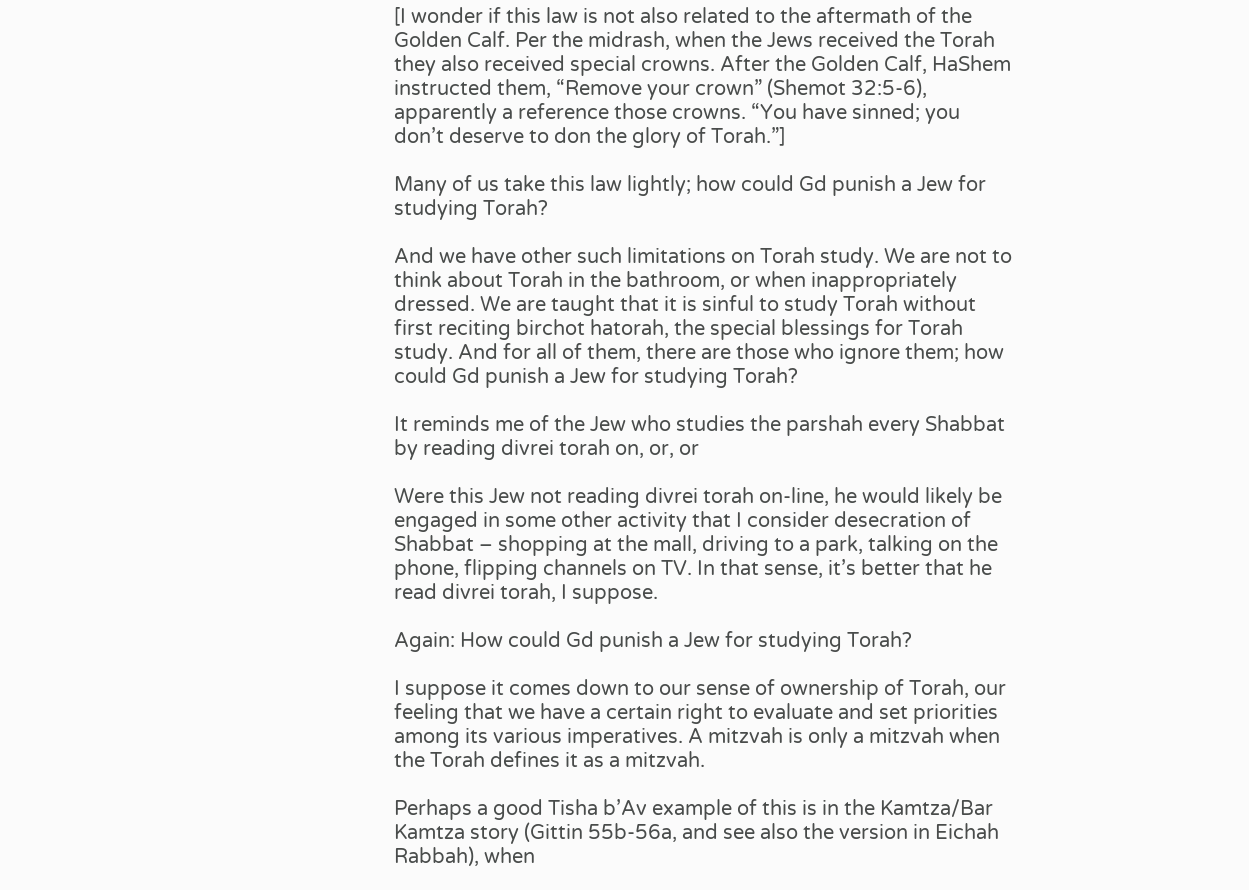[I wonder if this law is not also related to the aftermath of the Golden Calf. Per the midrash, when the Jews received the Torah they also received special crowns. After the Golden Calf, HaShem instructed them, “Remove your crown” (Shemot 32:5-6), apparently a reference those crowns. “You have sinned; you don’t deserve to don the glory of Torah.”]

Many of us take this law lightly; how could Gd punish a Jew for studying Torah?

And we have other such limitations on Torah study. We are not to think about Torah in the bathroom, or when inappropriately dressed. We are taught that it is sinful to study Torah without first reciting birchot hatorah, the special blessings for Torah study. And for all of them, there are those who ignore them; how could Gd punish a Jew for studying Torah?

It reminds me of the Jew who studies the parshah every Shabbat by reading divrei torah on, or, or

Were this Jew not reading divrei torah on-line, he would likely be engaged in some other activity that I consider desecration of Shabbat – shopping at the mall, driving to a park, talking on the phone, flipping channels on TV. In that sense, it’s better that he read divrei torah, I suppose.

Again: How could Gd punish a Jew for studying Torah?

I suppose it comes down to our sense of ownership of Torah, our feeling that we have a certain right to evaluate and set priorities among its various imperatives. A mitzvah is only a mitzvah when the Torah defines it as a mitzvah.

Perhaps a good Tisha b’Av example of this is in the Kamtza/Bar Kamtza story (Gittin 55b-56a, and see also the version in Eichah Rabbah), when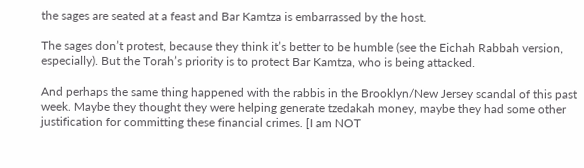the sages are seated at a feast and Bar Kamtza is embarrassed by the host.

The sages don’t protest, because they think it’s better to be humble (see the Eichah Rabbah version, especially). But the Torah’s priority is to protect Bar Kamtza, who is being attacked.

And perhaps the same thing happened with the rabbis in the Brooklyn/New Jersey scandal of this past week. Maybe they thought they were helping generate tzedakah money, maybe they had some other justification for committing these financial crimes. [I am NOT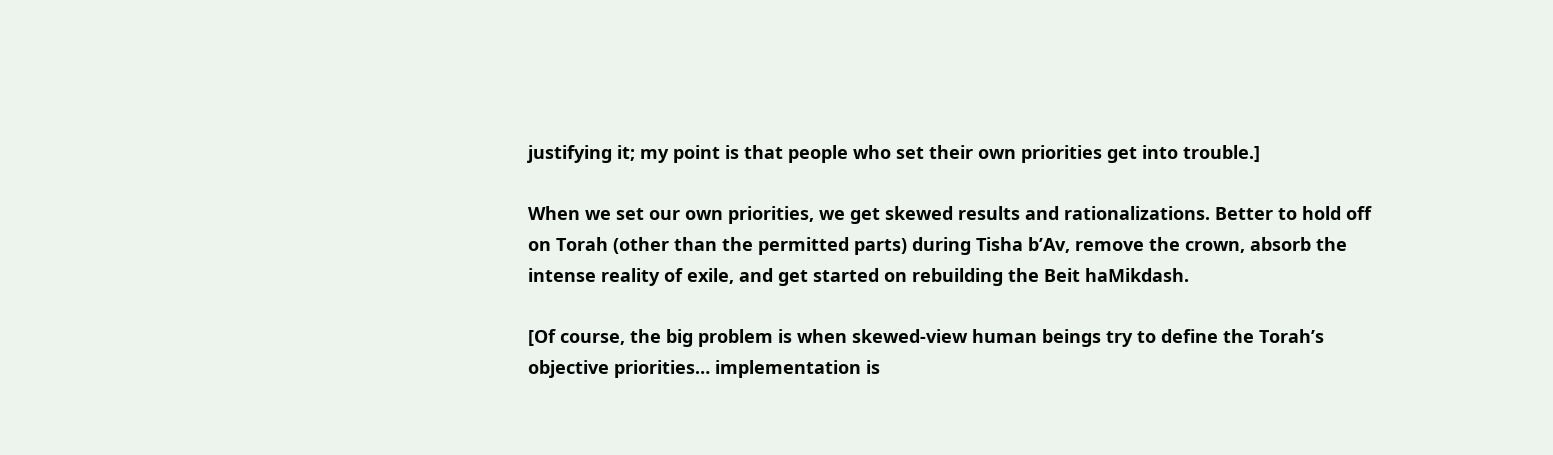justifying it; my point is that people who set their own priorities get into trouble.]

When we set our own priorities, we get skewed results and rationalizations. Better to hold off on Torah (other than the permitted parts) during Tisha b’Av, remove the crown, absorb the intense reality of exile, and get started on rebuilding the Beit haMikdash.

[Of course, the big problem is when skewed-view human beings try to define the Torah’s objective priorities… implementation is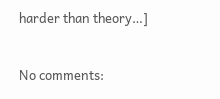harder than theory…]

No comments: